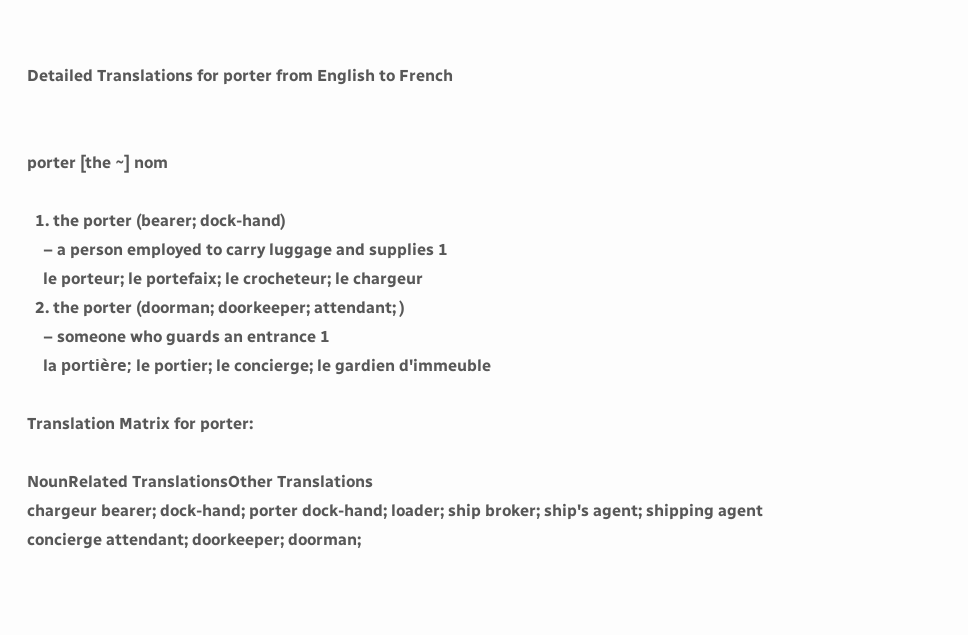Detailed Translations for porter from English to French


porter [the ~] nom

  1. the porter (bearer; dock-hand)
    – a person employed to carry luggage and supplies 1
    le porteur; le portefaix; le crocheteur; le chargeur
  2. the porter (doorman; doorkeeper; attendant; )
    – someone who guards an entrance 1
    la portière; le portier; le concierge; le gardien d'immeuble

Translation Matrix for porter:

NounRelated TranslationsOther Translations
chargeur bearer; dock-hand; porter dock-hand; loader; ship broker; ship's agent; shipping agent
concierge attendant; doorkeeper; doorman;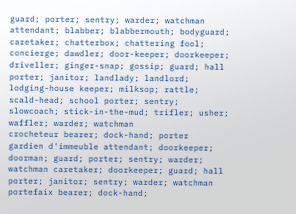guard; porter; sentry; warder; watchman attendant; blabber; blabbermouth; bodyguard; caretaker; chatterbox; chattering fool; concierge; dawdler; door-keeper; doorkeeper; driveller; ginger-snap; gossip; guard; hall porter; janitor; landlady; landlord; lodging-house keeper; milksop; rattle; scald-head; school porter; sentry; slowcoach; stick-in-the-mud; trifler; usher; waffler; warder; watchman
crocheteur bearer; dock-hand; porter
gardien d'immeuble attendant; doorkeeper; doorman; guard; porter; sentry; warder; watchman caretaker; doorkeeper; guard; hall porter; janitor; sentry; warder; watchman
portefaix bearer; dock-hand;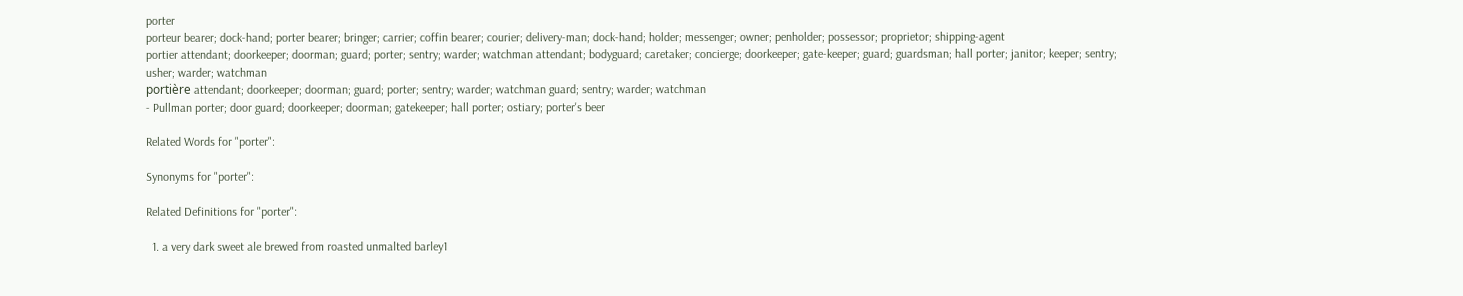porter
porteur bearer; dock-hand; porter bearer; bringer; carrier; coffin bearer; courier; delivery-man; dock-hand; holder; messenger; owner; penholder; possessor; proprietor; shipping-agent
portier attendant; doorkeeper; doorman; guard; porter; sentry; warder; watchman attendant; bodyguard; caretaker; concierge; doorkeeper; gate-keeper; guard; guardsman; hall porter; janitor; keeper; sentry; usher; warder; watchman
portière attendant; doorkeeper; doorman; guard; porter; sentry; warder; watchman guard; sentry; warder; watchman
- Pullman porter; door guard; doorkeeper; doorman; gatekeeper; hall porter; ostiary; porter's beer

Related Words for "porter":

Synonyms for "porter":

Related Definitions for "porter":

  1. a very dark sweet ale brewed from roasted unmalted barley1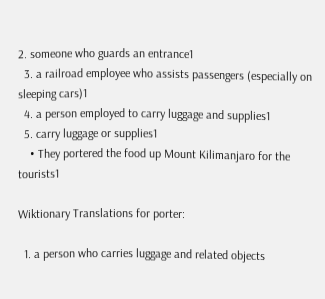2. someone who guards an entrance1
  3. a railroad employee who assists passengers (especially on sleeping cars)1
  4. a person employed to carry luggage and supplies1
  5. carry luggage or supplies1
    • They portered the food up Mount Kilimanjaro for the tourists1

Wiktionary Translations for porter:

  1. a person who carries luggage and related objects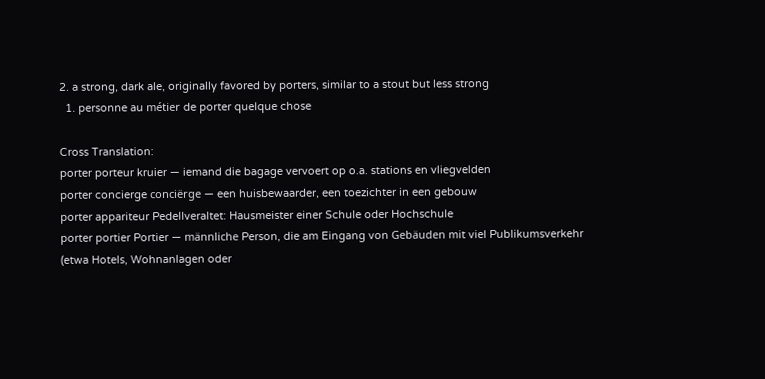2. a strong, dark ale, originally favored by porters, similar to a stout but less strong
  1. personne au métier de porter quelque chose

Cross Translation:
porter porteur kruier — iemand die bagage vervoert op o.a. stations en vliegvelden
porter concierge conciërge — een huisbewaarder, een toezichter in een gebouw
porter appariteur Pedellveraltet: Hausmeister einer Schule oder Hochschule
porter portier Portier — männliche Person, die am Eingang von Gebäuden mit viel Publikumsverkehr (etwa Hotels, Wohnanlagen oder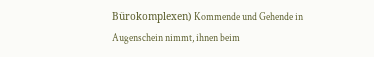Bürokomplexen) Kommende und Gehende in Augenschein nimmt, ihnen beim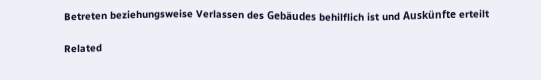Betreten beziehungsweise Verlassen des Gebäudes behilflich ist und Auskünfte erteilt

Related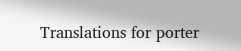Translations for porter